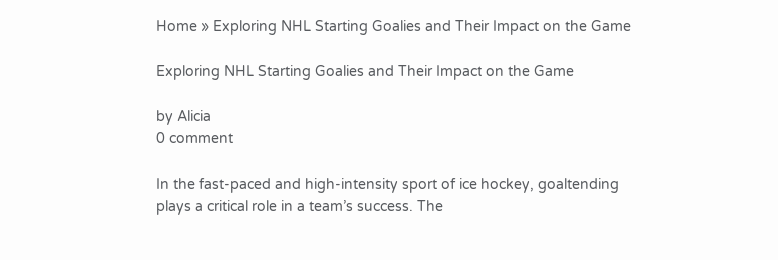Home » Exploring NHL Starting Goalies and Their Impact on the Game

Exploring NHL Starting Goalies and Their Impact on the Game

by Alicia
0 comment

In the fast-paced and high-intensity sport of ice hockey, goaltending plays a critical role in a team’s success. The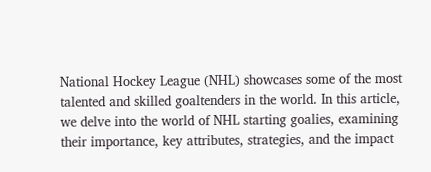National Hockey League (NHL) showcases some of the most talented and skilled goaltenders in the world. In this article, we delve into the world of NHL starting goalies, examining their importance, key attributes, strategies, and the impact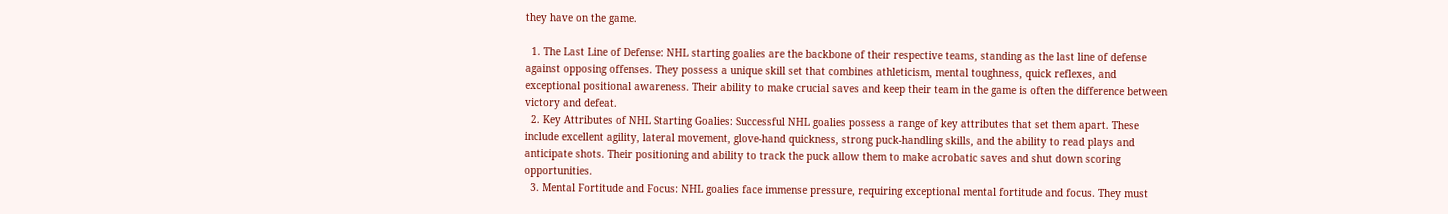they have on the game.

  1. The Last Line of Defense: NHL starting goalies are the backbone of their respective teams, standing as the last line of defense against opposing offenses. They possess a unique skill set that combines athleticism, mental toughness, quick reflexes, and exceptional positional awareness. Their ability to make crucial saves and keep their team in the game is often the difference between victory and defeat.
  2. Key Attributes of NHL Starting Goalies: Successful NHL goalies possess a range of key attributes that set them apart. These include excellent agility, lateral movement, glove-hand quickness, strong puck-handling skills, and the ability to read plays and anticipate shots. Their positioning and ability to track the puck allow them to make acrobatic saves and shut down scoring opportunities.
  3. Mental Fortitude and Focus: NHL goalies face immense pressure, requiring exceptional mental fortitude and focus. They must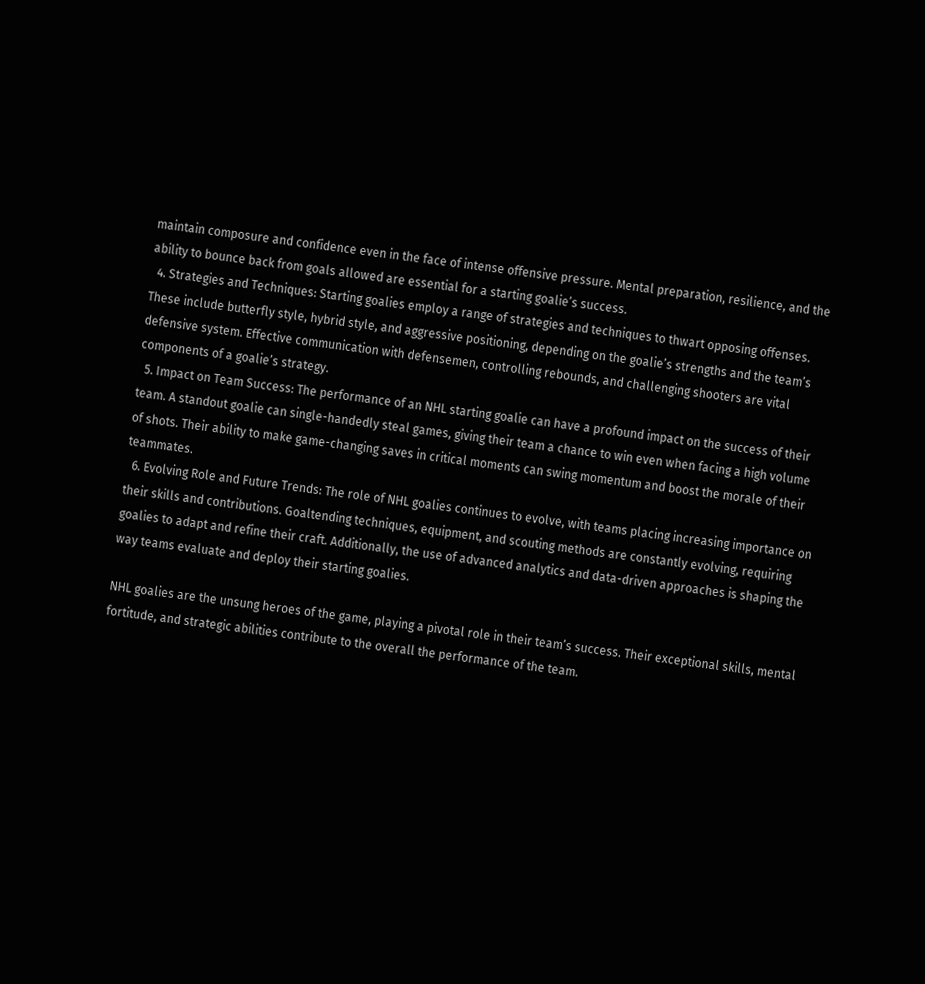maintain composure and confidence even in the face of intense offensive pressure. Mental preparation, resilience, and the ability to bounce back from goals allowed are essential for a starting goalie’s success.
  4. Strategies and Techniques: Starting goalies employ a range of strategies and techniques to thwart opposing offenses. These include butterfly style, hybrid style, and aggressive positioning, depending on the goalie’s strengths and the team’s defensive system. Effective communication with defensemen, controlling rebounds, and challenging shooters are vital components of a goalie’s strategy.
  5. Impact on Team Success: The performance of an NHL starting goalie can have a profound impact on the success of their team. A standout goalie can single-handedly steal games, giving their team a chance to win even when facing a high volume of shots. Their ability to make game-changing saves in critical moments can swing momentum and boost the morale of their teammates.
  6. Evolving Role and Future Trends: The role of NHL goalies continues to evolve, with teams placing increasing importance on their skills and contributions. Goaltending techniques, equipment, and scouting methods are constantly evolving, requiring goalies to adapt and refine their craft. Additionally, the use of advanced analytics and data-driven approaches is shaping the way teams evaluate and deploy their starting goalies.

NHL goalies are the unsung heroes of the game, playing a pivotal role in their team’s success. Their exceptional skills, mental fortitude, and strategic abilities contribute to the overall the performance of the team.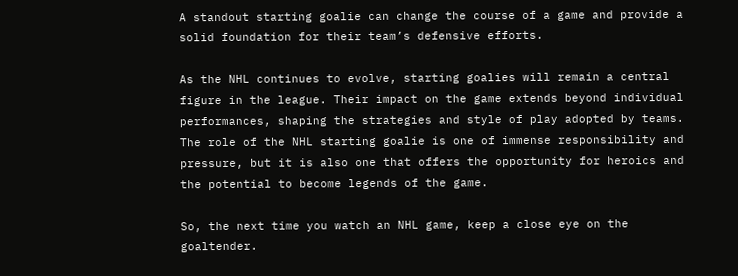A standout starting goalie can change the course of a game and provide a solid foundation for their team’s defensive efforts.

As the NHL continues to evolve, starting goalies will remain a central figure in the league. Their impact on the game extends beyond individual performances, shaping the strategies and style of play adopted by teams. The role of the NHL starting goalie is one of immense responsibility and pressure, but it is also one that offers the opportunity for heroics and the potential to become legends of the game.

So, the next time you watch an NHL game, keep a close eye on the goaltender.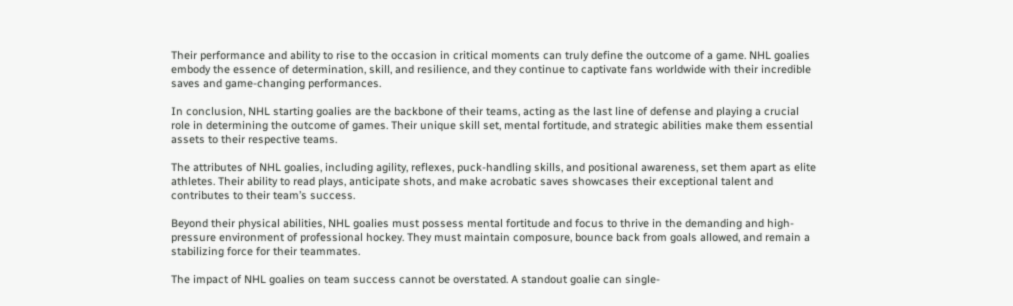Their performance and ability to rise to the occasion in critical moments can truly define the outcome of a game. NHL goalies embody the essence of determination, skill, and resilience, and they continue to captivate fans worldwide with their incredible saves and game-changing performances.

In conclusion, NHL starting goalies are the backbone of their teams, acting as the last line of defense and playing a crucial role in determining the outcome of games. Their unique skill set, mental fortitude, and strategic abilities make them essential assets to their respective teams.

The attributes of NHL goalies, including agility, reflexes, puck-handling skills, and positional awareness, set them apart as elite athletes. Their ability to read plays, anticipate shots, and make acrobatic saves showcases their exceptional talent and contributes to their team’s success.

Beyond their physical abilities, NHL goalies must possess mental fortitude and focus to thrive in the demanding and high-pressure environment of professional hockey. They must maintain composure, bounce back from goals allowed, and remain a stabilizing force for their teammates.

The impact of NHL goalies on team success cannot be overstated. A standout goalie can single-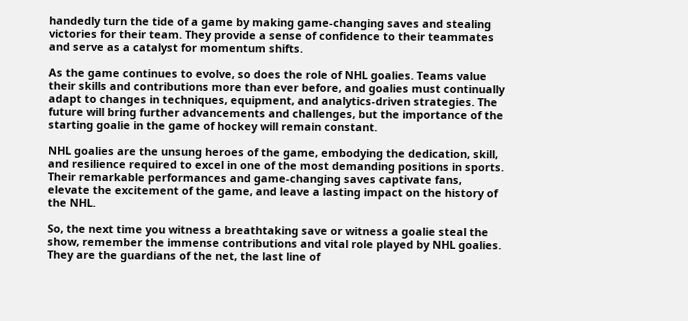handedly turn the tide of a game by making game-changing saves and stealing victories for their team. They provide a sense of confidence to their teammates and serve as a catalyst for momentum shifts.

As the game continues to evolve, so does the role of NHL goalies. Teams value their skills and contributions more than ever before, and goalies must continually adapt to changes in techniques, equipment, and analytics-driven strategies. The future will bring further advancements and challenges, but the importance of the starting goalie in the game of hockey will remain constant.

NHL goalies are the unsung heroes of the game, embodying the dedication, skill, and resilience required to excel in one of the most demanding positions in sports. Their remarkable performances and game-changing saves captivate fans, elevate the excitement of the game, and leave a lasting impact on the history of the NHL.

So, the next time you witness a breathtaking save or witness a goalie steal the show, remember the immense contributions and vital role played by NHL goalies. They are the guardians of the net, the last line of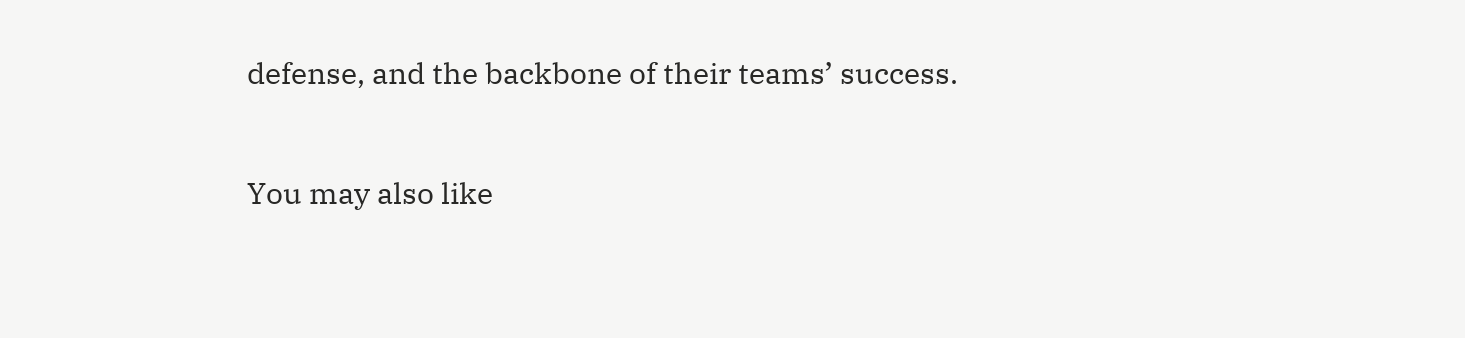defense, and the backbone of their teams’ success.

You may also like